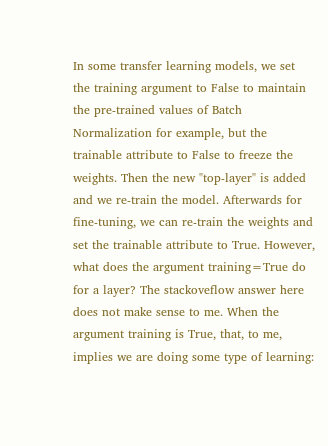In some transfer learning models, we set the training argument to False to maintain the pre-trained values of Batch Normalization for example, but the trainable attribute to False to freeze the weights. Then the new "top-layer" is added and we re-train the model. Afterwards for fine-tuning, we can re-train the weights and set the trainable attribute to True. However, what does the argument training=True do for a layer? The stackoveflow answer here does not make sense to me. When the argument training is True, that, to me, implies we are doing some type of learning: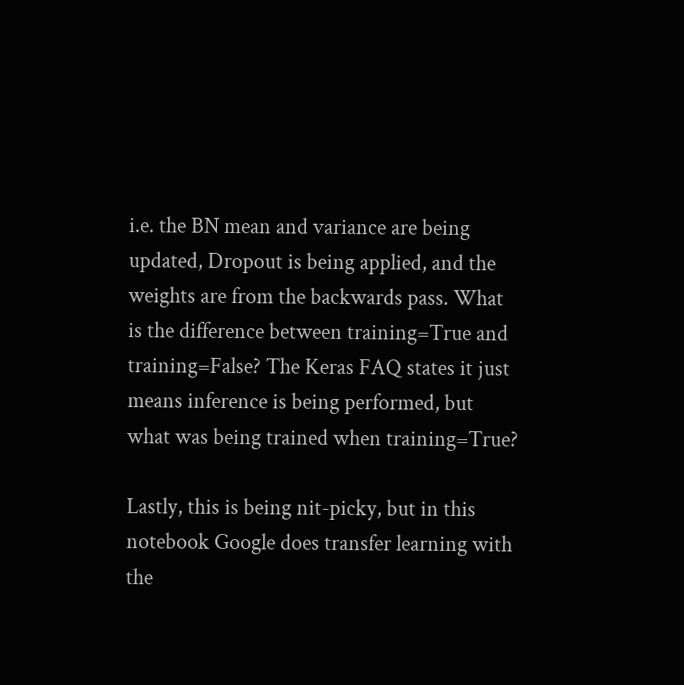i.e. the BN mean and variance are being updated, Dropout is being applied, and the weights are from the backwards pass. What is the difference between training=True and training=False? The Keras FAQ states it just means inference is being performed, but what was being trained when training=True?

Lastly, this is being nit-picky, but in this notebook Google does transfer learning with the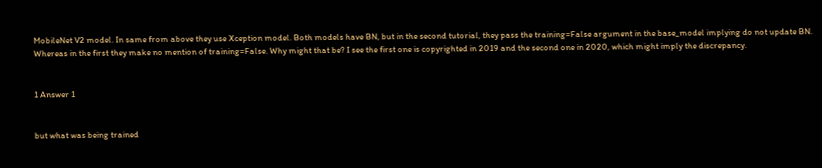MobileNet V2 model. In same from above they use Xception model. Both models have BN, but in the second tutorial, they pass the training=False argument in the base_model implying do not update BN. Whereas in the first they make no mention of training=False. Why might that be? I see the first one is copyrighted in 2019 and the second one in 2020, which might imply the discrepancy.


1 Answer 1


but what was being trained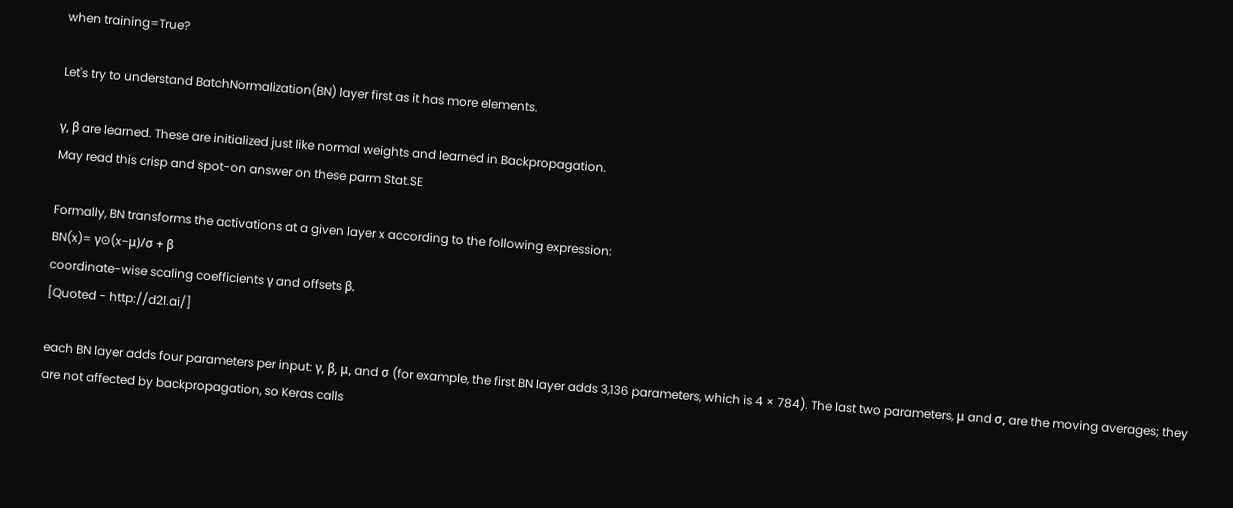when training=True?

Let's try to understand BatchNormalization(BN) layer first as it has more elements.

γ, β are learned. These are initialized just like normal weights and learned in Backpropagation.
May read this crisp and spot-on answer on these parm Stat.SE

Formally, BN transforms the activations at a given layer x according to the following expression:
BN(x)= γ⊙(x−μ)/σ + β
coordinate-wise scaling coefficients γ and offsets β.
[Quoted - http://d2l.ai/]

each BN layer adds four parameters per input: γ, β, μ, and σ (for example, the first BN layer adds 3,136 parameters, which is 4 × 784). The last two parameters, μ and σ, are the moving averages; they are not affected by backpropagation, so Keras calls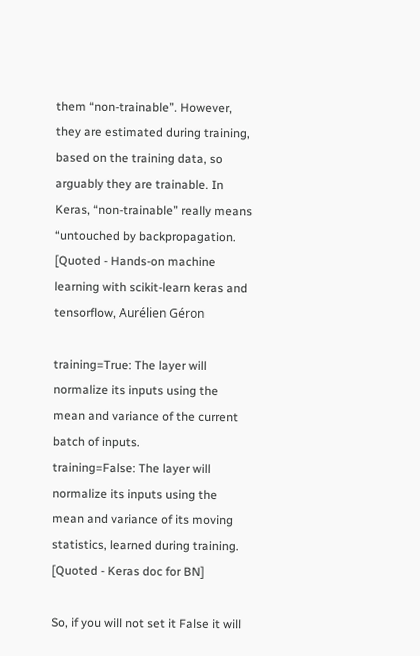them “non-trainable”. However, they are estimated during training, based on the training data, so arguably they are trainable. In Keras, “non-trainable” really means “untouched by backpropagation.
[Quoted - Hands-on machine learning with scikit-learn keras and tensorflow, Aurélien Géron

training=True: The layer will normalize its inputs using the mean and variance of the current batch of inputs.
training=False: The layer will normalize its inputs using the mean and variance of its moving statistics, learned during training. [Quoted - Keras doc for BN]

So, if you will not set it False it will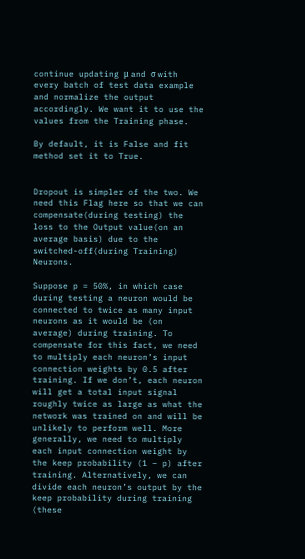continue updating μ and σ with every batch of test data example and normalize the output accordingly. We want it to use the values from the Training phase.

By default, it is False and fit method set it to True.


Dropout is simpler of the two. We need this Flag here so that we can compensate(during testing) the loss to the Output value(on an average basis) due to the switched-off(during Training) Neurons.

Suppose p = 50%, in which case during testing a neuron would be connected to twice as many input neurons as it would be (on average) during training. To compensate for this fact, we need to multiply each neuron’s input connection weights by 0.5 after training. If we don’t, each neuron will get a total input signal roughly twice as large as what the network was trained on and will be unlikely to perform well. More generally, we need to multiply each input connection weight by the keep probability (1 – p) after training. Alternatively, we can divide each neuron’s output by the keep probability during training (these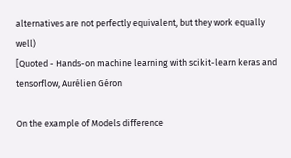alternatives are not perfectly equivalent, but they work equally well)
[Quoted - Hands-on machine learning with scikit-learn keras and tensorflow, Aurélien Géron

On the example of Models difference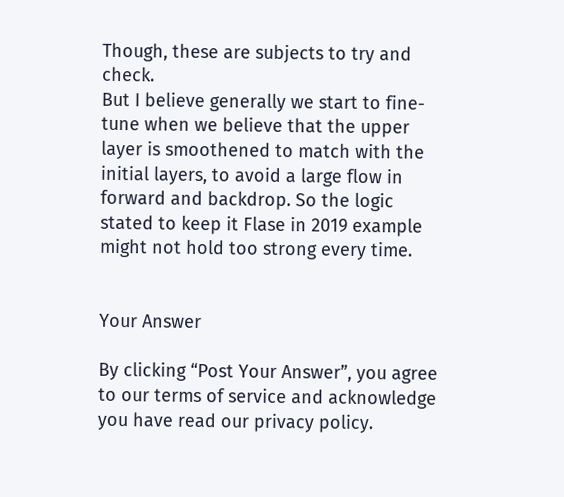Though, these are subjects to try and check.
But I believe generally we start to fine-tune when we believe that the upper layer is smoothened to match with the initial layers, to avoid a large flow in forward and backdrop. So the logic stated to keep it Flase in 2019 example might not hold too strong every time.


Your Answer

By clicking “Post Your Answer”, you agree to our terms of service and acknowledge you have read our privacy policy.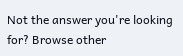Not the answer you're looking for? Browse other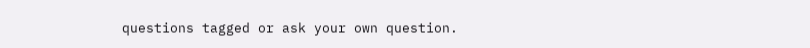questions tagged or ask your own question.